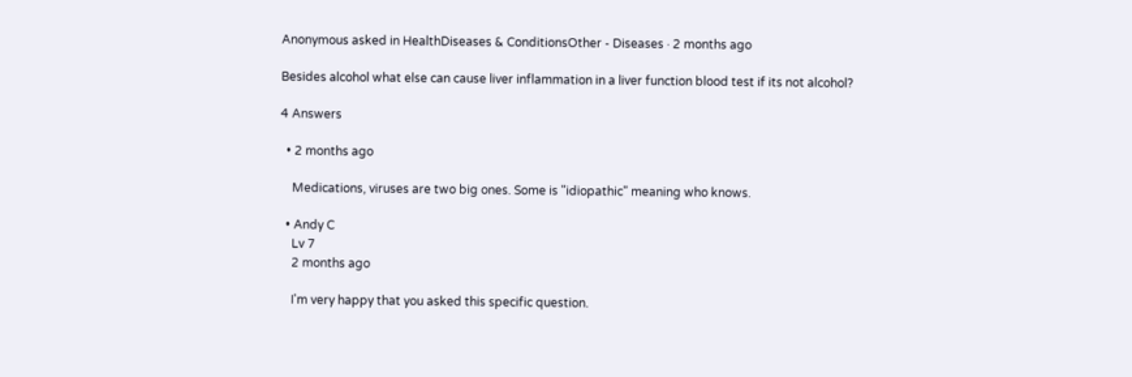Anonymous asked in HealthDiseases & ConditionsOther - Diseases · 2 months ago

Besides alcohol what else can cause liver inflammation in a liver function blood test if its not alcohol?

4 Answers

  • 2 months ago

    Medications, viruses are two big ones. Some is "idiopathic" meaning who knows.

  • Andy C
    Lv 7
    2 months ago

    I'm very happy that you asked this specific question.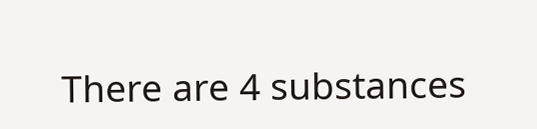There are 4 substances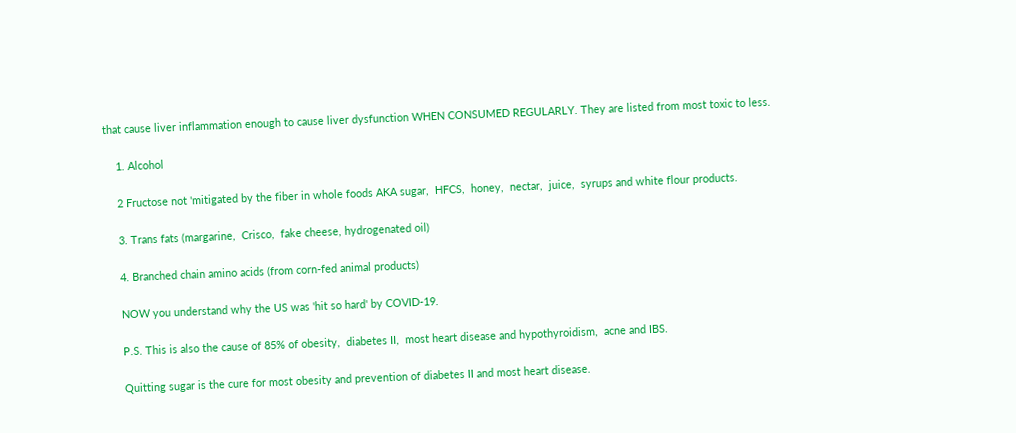that cause liver inflammation enough to cause liver dysfunction WHEN CONSUMED REGULARLY. They are listed from most toxic to less.

    1. Alcohol

    2 Fructose not 'mitigated by the fiber in whole foods AKA sugar,  HFCS,  honey,  nectar,  juice,  syrups and white flour products.

    3. Trans fats (margarine,  Crisco,  fake cheese, hydrogenated oil)

    4. Branched chain amino acids (from corn-fed animal products)

    NOW you understand why the US was 'hit so hard' by COVID-19.

    P.S. This is also the cause of 85% of obesity,  diabetes II,  most heart disease and hypothyroidism,  acne and IBS.

    Quitting sugar is the cure for most obesity and prevention of diabetes II and most heart disease.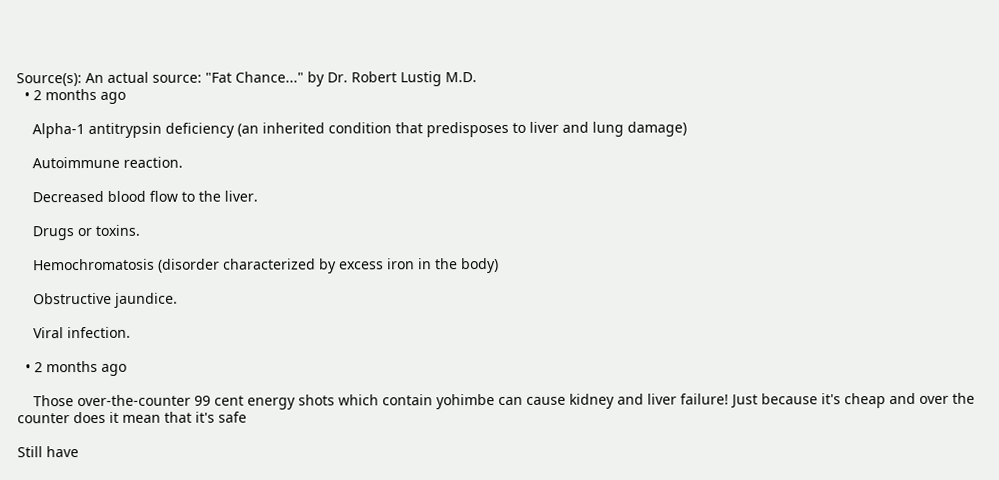Source(s): An actual source: "Fat Chance..." by Dr. Robert Lustig M.D.
  • 2 months ago

    Alpha-1 antitrypsin deficiency (an inherited condition that predisposes to liver and lung damage)

    Autoimmune reaction.

    Decreased blood flow to the liver.

    Drugs or toxins.

    Hemochromatosis (disorder characterized by excess iron in the body)

    Obstructive jaundice.

    Viral infection.

  • 2 months ago

    Those over-the-counter 99 cent energy shots which contain yohimbe can cause kidney and liver failure! Just because it's cheap and over the counter does it mean that it's safe

Still have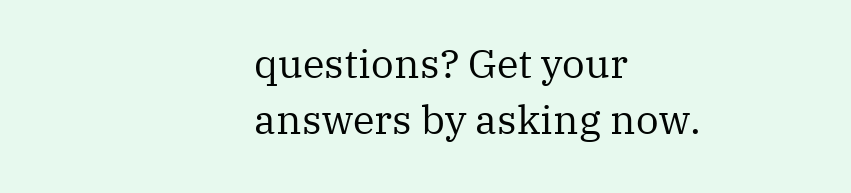questions? Get your answers by asking now.